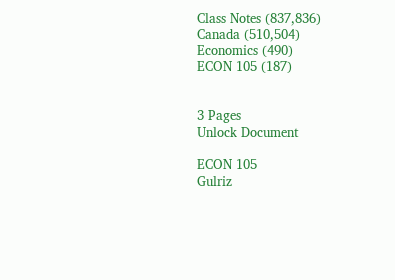Class Notes (837,836)
Canada (510,504)
Economics (490)
ECON 105 (187)


3 Pages
Unlock Document

ECON 105
Gulriz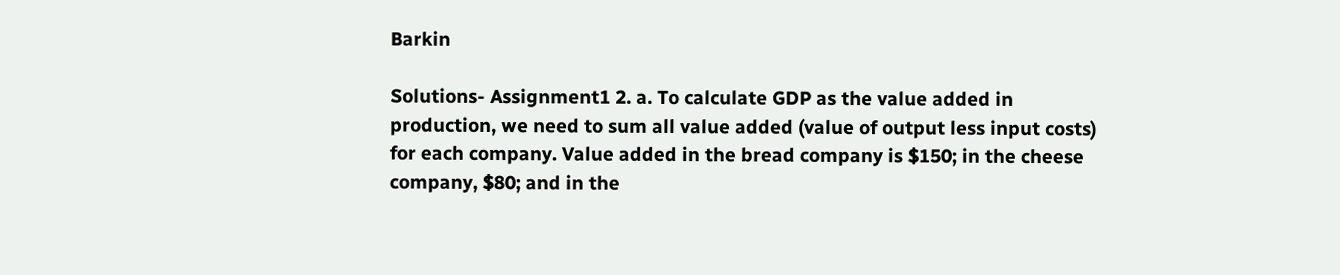Barkin

Solutions- Assignment1 2. a. To calculate GDP as the value added in production, we need to sum all value added (value of output less input costs) for each company. Value added in the bread company is $150; in the cheese company, $80; and in the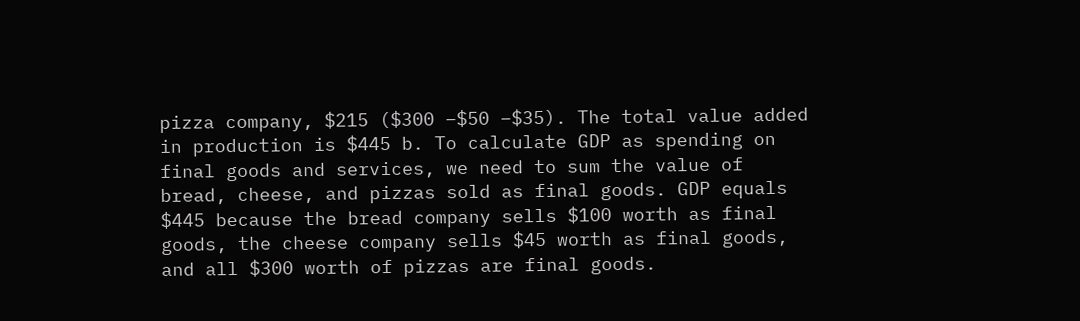pizza company, $215 ($300 –$50 –$35). The total value added in production is $445 b. To calculate GDP as spending on final goods and services, we need to sum the value of bread, cheese, and pizzas sold as final goods. GDP equals $445 because the bread company sells $100 worth as final goods, the cheese company sells $45 worth as final goods, and all $300 worth of pizzas are final goods.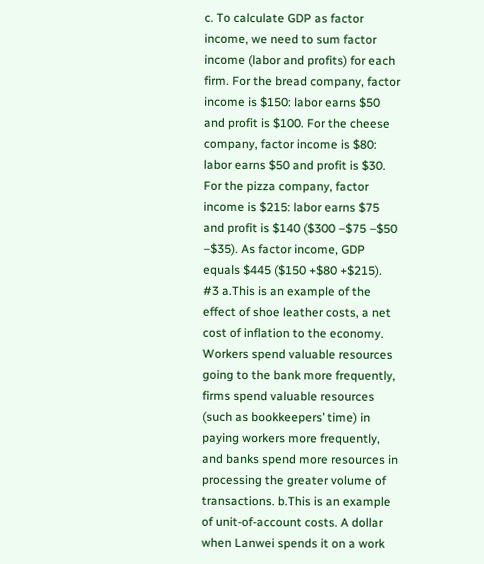c. To calculate GDP as factor income, we need to sum factor income (labor and profits) for each firm. For the bread company, factor income is $150: labor earns $50 and profit is $100. For the cheese company, factor income is $80: labor earns $50 and profit is $30. For the pizza company, factor income is $215: labor earns $75 and profit is $140 ($300 –$75 –$50 –$35). As factor income, GDP equals $445 ($150 +$80 +$215). #3 a.This is an example of the effect of shoe leather costs, a net cost of inflation to the economy. Workers spend valuable resources going to the bank more frequently, firms spend valuable resources (such as bookkeepers’ time) in paying workers more frequently, and banks spend more resources in processing the greater volume of transactions. b.This is an example of unit-of-account costs. A dollar when Lanwei spends it on a work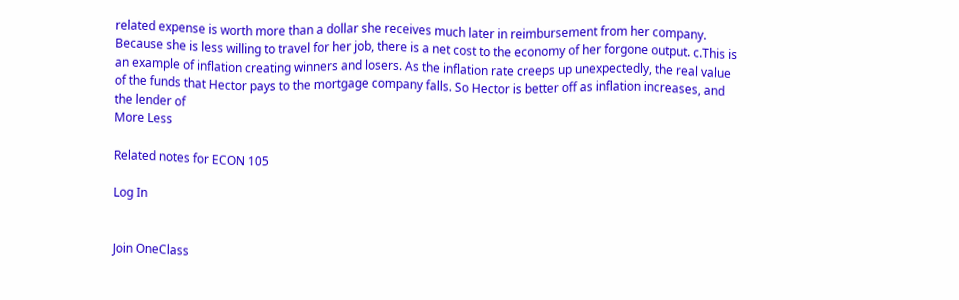related expense is worth more than a dollar she receives much later in reimbursement from her company. Because she is less willing to travel for her job, there is a net cost to the economy of her forgone output. c.This is an example of inflation creating winners and losers. As the inflation rate creeps up unexpectedly, the real value of the funds that Hector pays to the mortgage company falls. So Hector is better off as inflation increases, and the lender of
More Less

Related notes for ECON 105

Log In


Join OneClass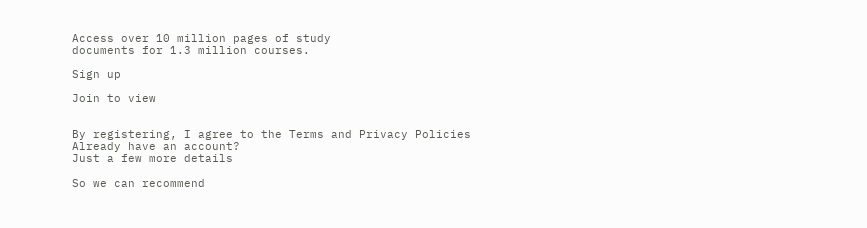Access over 10 million pages of study
documents for 1.3 million courses.

Sign up

Join to view


By registering, I agree to the Terms and Privacy Policies
Already have an account?
Just a few more details

So we can recommend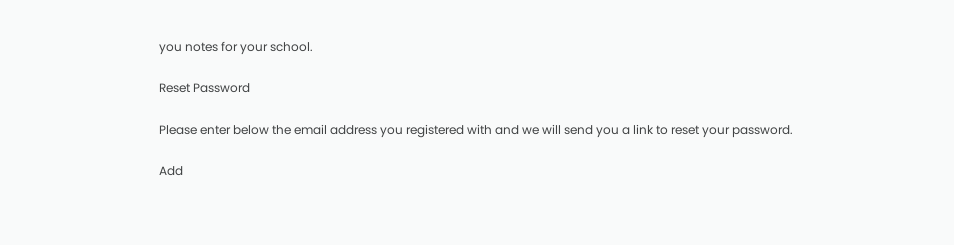you notes for your school.

Reset Password

Please enter below the email address you registered with and we will send you a link to reset your password.

Add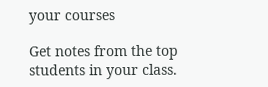your courses

Get notes from the top students in your class.